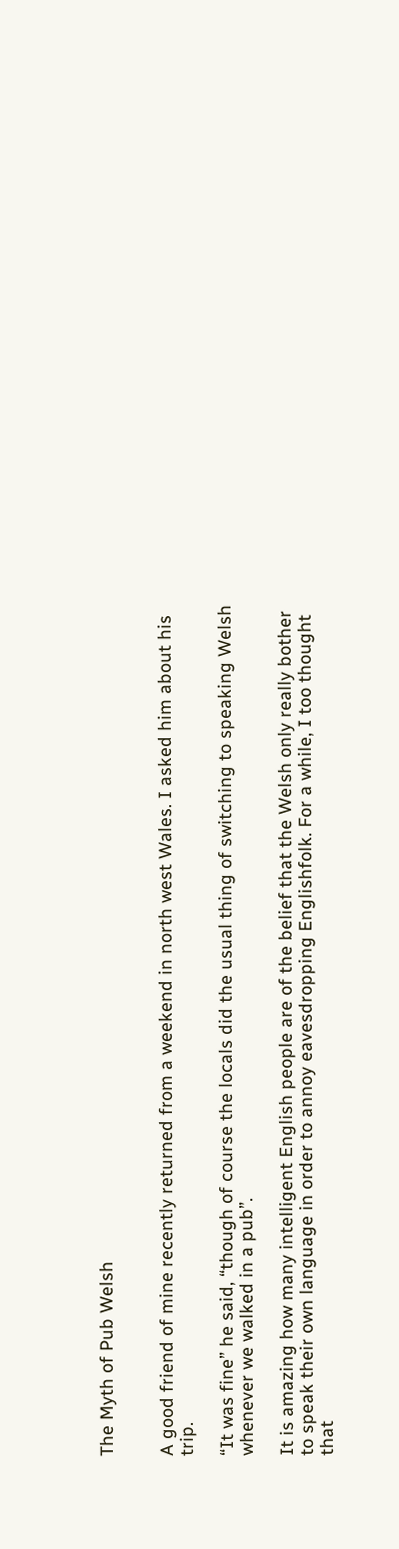The Myth of Pub Welsh


A good friend of mine recently returned from a weekend in north west Wales. I asked him about his trip.

“It was fine” he said, “though of course the locals did the usual thing of switching to speaking Welsh whenever we walked in a pub”.

It is amazing how many intelligent English people are of the belief that the Welsh only really bother to speak their own language in order to annoy eavesdropping Englishfolk. For a while, I too thought that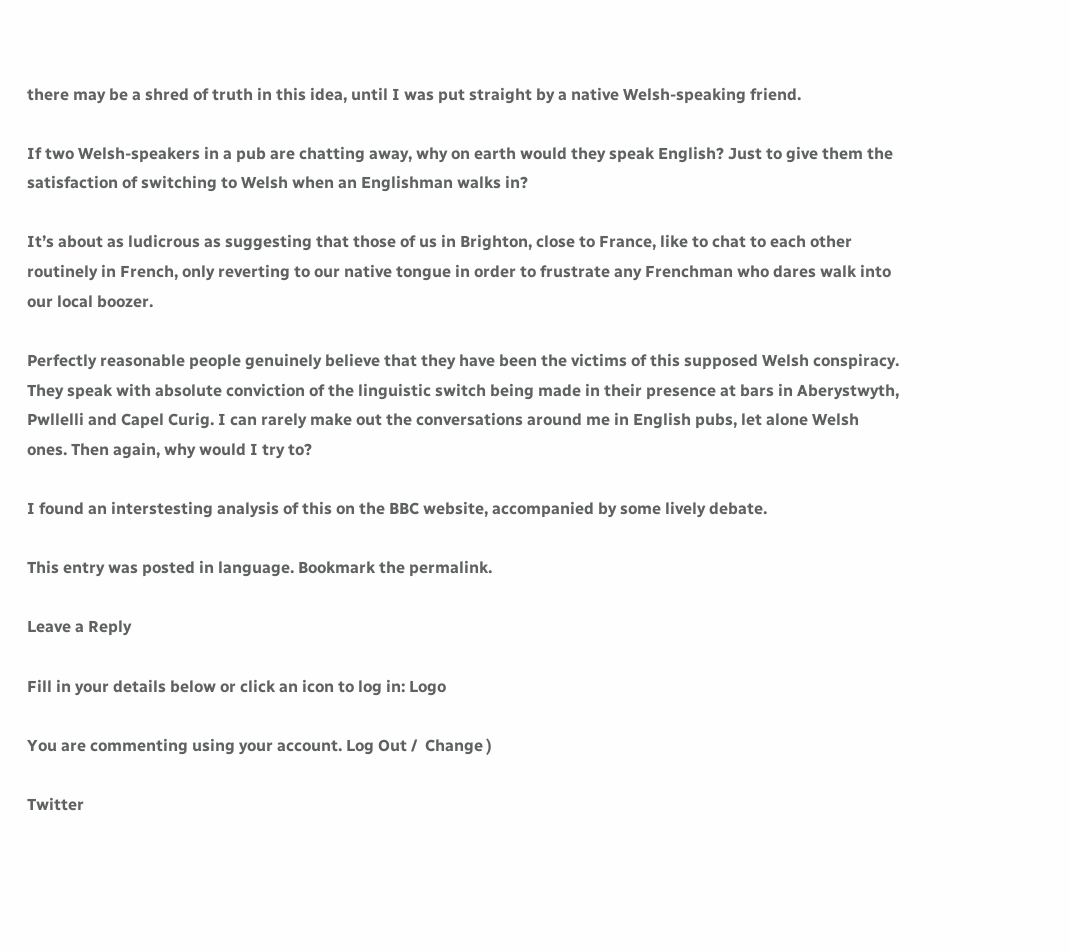there may be a shred of truth in this idea, until I was put straight by a native Welsh-speaking friend.

If two Welsh-speakers in a pub are chatting away, why on earth would they speak English? Just to give them the satisfaction of switching to Welsh when an Englishman walks in?

It’s about as ludicrous as suggesting that those of us in Brighton, close to France, like to chat to each other routinely in French, only reverting to our native tongue in order to frustrate any Frenchman who dares walk into our local boozer.

Perfectly reasonable people genuinely believe that they have been the victims of this supposed Welsh conspiracy. They speak with absolute conviction of the linguistic switch being made in their presence at bars in Aberystwyth, Pwllelli and Capel Curig. I can rarely make out the conversations around me in English pubs, let alone Welsh ones. Then again, why would I try to?

I found an interstesting analysis of this on the BBC website, accompanied by some lively debate.

This entry was posted in language. Bookmark the permalink.

Leave a Reply

Fill in your details below or click an icon to log in: Logo

You are commenting using your account. Log Out /  Change )

Twitter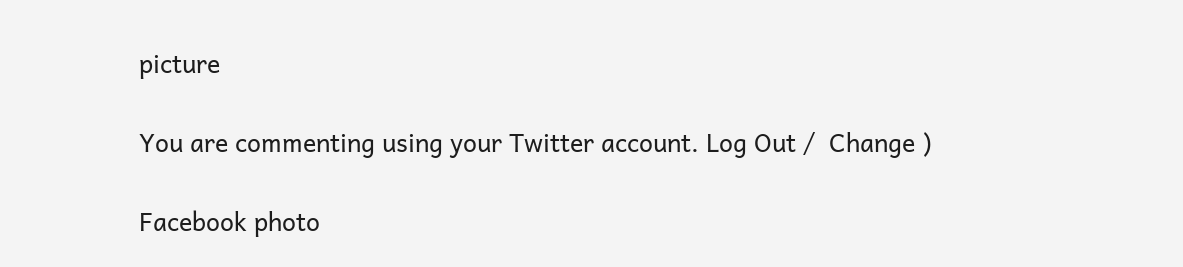picture

You are commenting using your Twitter account. Log Out /  Change )

Facebook photo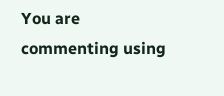You are commenting using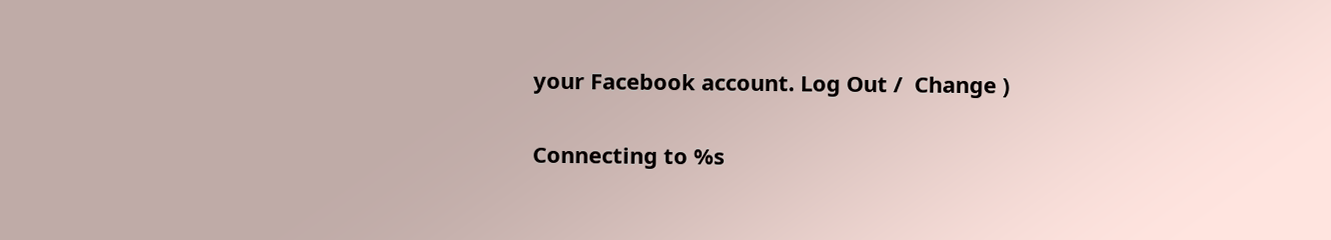your Facebook account. Log Out /  Change )

Connecting to %s